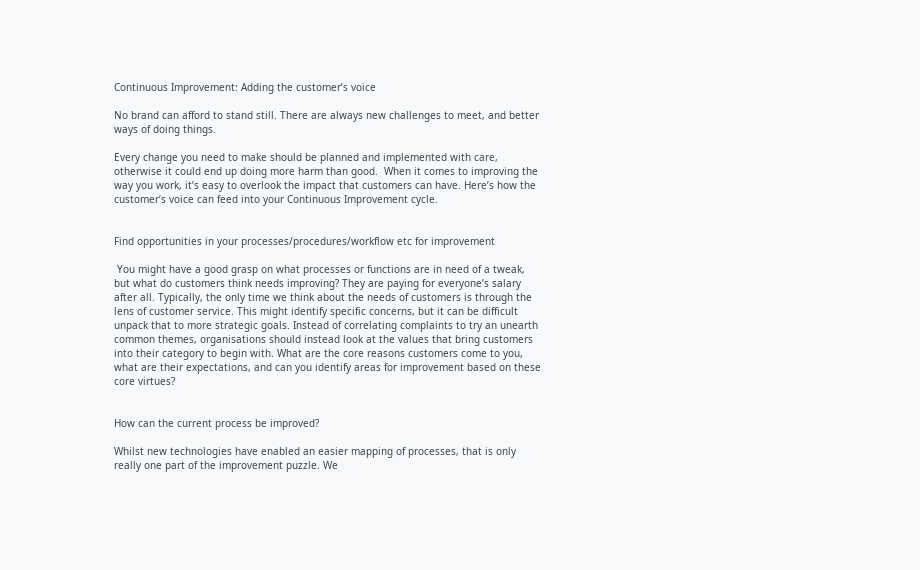Continuous Improvement: Adding the customer’s voice

No brand can afford to stand still. There are always new challenges to meet, and better ways of doing things.

Every change you need to make should be planned and implemented with care, otherwise it could end up doing more harm than good.  When it comes to improving the way you work, it’s easy to overlook the impact that customers can have. Here’s how the customer’s voice can feed into your Continuous Improvement cycle.


Find opportunities in your processes/procedures/workflow etc for improvement

 You might have a good grasp on what processes or functions are in need of a tweak, but what do customers think needs improving? They are paying for everyone’s salary after all. Typically, the only time we think about the needs of customers is through the lens of customer service. This might identify specific concerns, but it can be difficult unpack that to more strategic goals. Instead of correlating complaints to try an unearth common themes, organisations should instead look at the values that bring customers into their category to begin with. What are the core reasons customers come to you, what are their expectations, and can you identify areas for improvement based on these core virtues?


How can the current process be improved?

Whilst new technologies have enabled an easier mapping of processes, that is only really one part of the improvement puzzle. We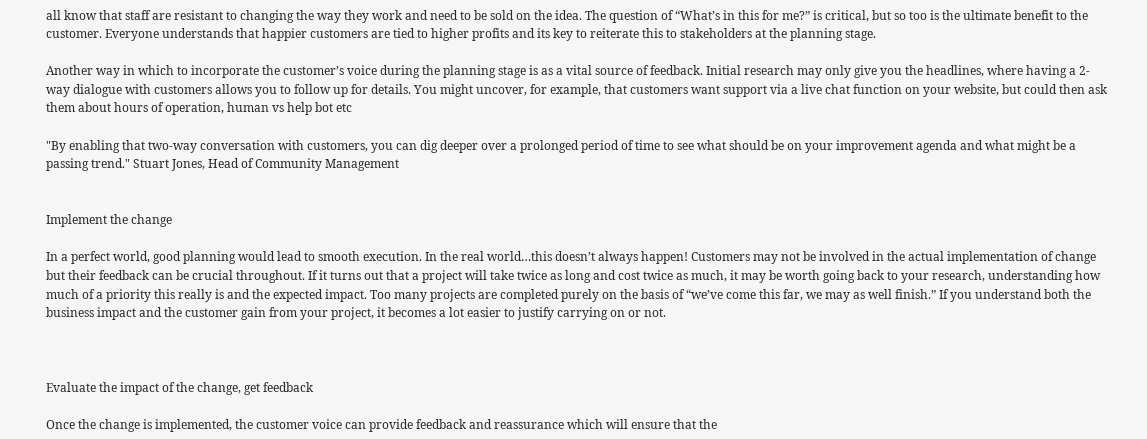all know that staff are resistant to changing the way they work and need to be sold on the idea. The question of “What’s in this for me?” is critical, but so too is the ultimate benefit to the customer. Everyone understands that happier customers are tied to higher profits and its key to reiterate this to stakeholders at the planning stage.

Another way in which to incorporate the customer’s voice during the planning stage is as a vital source of feedback. Initial research may only give you the headlines, where having a 2-way dialogue with customers allows you to follow up for details. You might uncover, for example, that customers want support via a live chat function on your website, but could then ask them about hours of operation, human vs help bot etc

"By enabling that two-way conversation with customers, you can dig deeper over a prolonged period of time to see what should be on your improvement agenda and what might be a passing trend." Stuart Jones, Head of Community Management


Implement the change

In a perfect world, good planning would lead to smooth execution. In the real world…this doesn’t always happen! Customers may not be involved in the actual implementation of change but their feedback can be crucial throughout. If it turns out that a project will take twice as long and cost twice as much, it may be worth going back to your research, understanding how much of a priority this really is and the expected impact. Too many projects are completed purely on the basis of “we’ve come this far, we may as well finish.” If you understand both the business impact and the customer gain from your project, it becomes a lot easier to justify carrying on or not.



Evaluate the impact of the change, get feedback

Once the change is implemented, the customer voice can provide feedback and reassurance which will ensure that the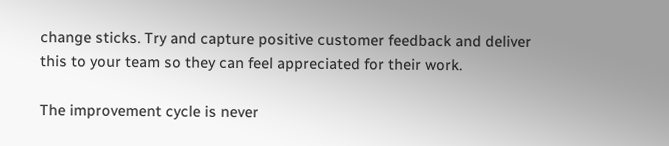change sticks. Try and capture positive customer feedback and deliver this to your team so they can feel appreciated for their work.

The improvement cycle is never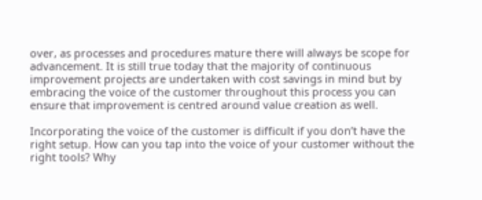over, as processes and procedures mature there will always be scope for advancement. It is still true today that the majority of continuous improvement projects are undertaken with cost savings in mind but by embracing the voice of the customer throughout this process you can ensure that improvement is centred around value creation as well.

Incorporating the voice of the customer is difficult if you don’t have the right setup. How can you tap into the voice of your customer without the right tools? Why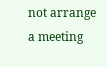not arrange a meeting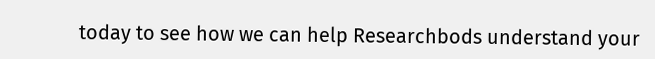today to see how we can help Researchbods understand your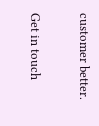customer better.

Get in touch